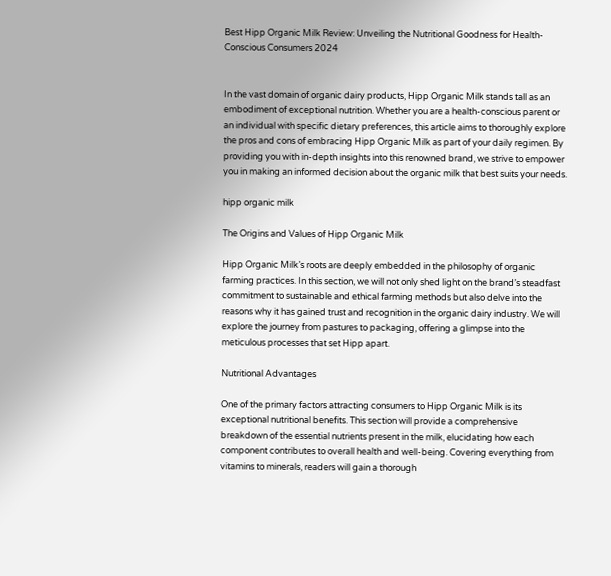Best Hipp Organic Milk Review: Unveiling the Nutritional Goodness for Health-Conscious Consumers 2024


In the vast domain of organic dairy products, Hipp Organic Milk stands tall as an embodiment of exceptional nutrition. Whether you are a health-conscious parent or an individual with specific dietary preferences, this article aims to thoroughly explore the pros and cons of embracing Hipp Organic Milk as part of your daily regimen. By providing you with in-depth insights into this renowned brand, we strive to empower you in making an informed decision about the organic milk that best suits your needs.

hipp organic milk

The Origins and Values of Hipp Organic Milk

Hipp Organic Milk’s roots are deeply embedded in the philosophy of organic farming practices. In this section, we will not only shed light on the brand’s steadfast commitment to sustainable and ethical farming methods but also delve into the reasons why it has gained trust and recognition in the organic dairy industry. We will explore the journey from pastures to packaging, offering a glimpse into the meticulous processes that set Hipp apart.

Nutritional Advantages

One of the primary factors attracting consumers to Hipp Organic Milk is its exceptional nutritional benefits. This section will provide a comprehensive breakdown of the essential nutrients present in the milk, elucidating how each component contributes to overall health and well-being. Covering everything from vitamins to minerals, readers will gain a thorough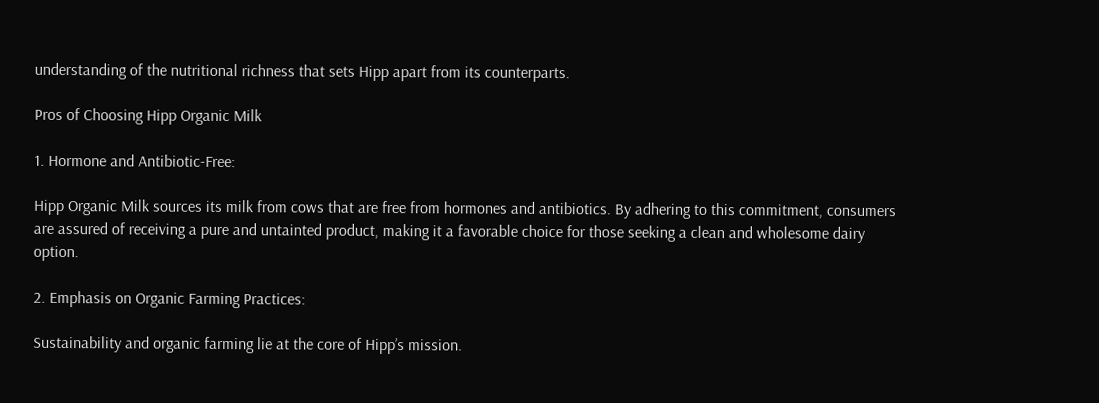understanding of the nutritional richness that sets Hipp apart from its counterparts.

Pros of Choosing Hipp Organic Milk

1. Hormone and Antibiotic-Free:

Hipp Organic Milk sources its milk from cows that are free from hormones and antibiotics. By adhering to this commitment, consumers are assured of receiving a pure and untainted product, making it a favorable choice for those seeking a clean and wholesome dairy option.

2. Emphasis on Organic Farming Practices:

Sustainability and organic farming lie at the core of Hipp’s mission.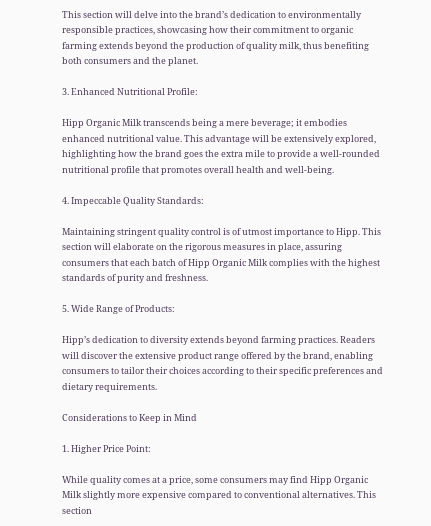This section will delve into the brand’s dedication to environmentally responsible practices, showcasing how their commitment to organic farming extends beyond the production of quality milk, thus benefiting both consumers and the planet.

3. Enhanced Nutritional Profile:

Hipp Organic Milk transcends being a mere beverage; it embodies enhanced nutritional value. This advantage will be extensively explored, highlighting how the brand goes the extra mile to provide a well-rounded nutritional profile that promotes overall health and well-being.

4. Impeccable Quality Standards:

Maintaining stringent quality control is of utmost importance to Hipp. This section will elaborate on the rigorous measures in place, assuring consumers that each batch of Hipp Organic Milk complies with the highest standards of purity and freshness.

5. Wide Range of Products:

Hipp’s dedication to diversity extends beyond farming practices. Readers will discover the extensive product range offered by the brand, enabling consumers to tailor their choices according to their specific preferences and dietary requirements.

Considerations to Keep in Mind

1. Higher Price Point:

While quality comes at a price, some consumers may find Hipp Organic Milk slightly more expensive compared to conventional alternatives. This section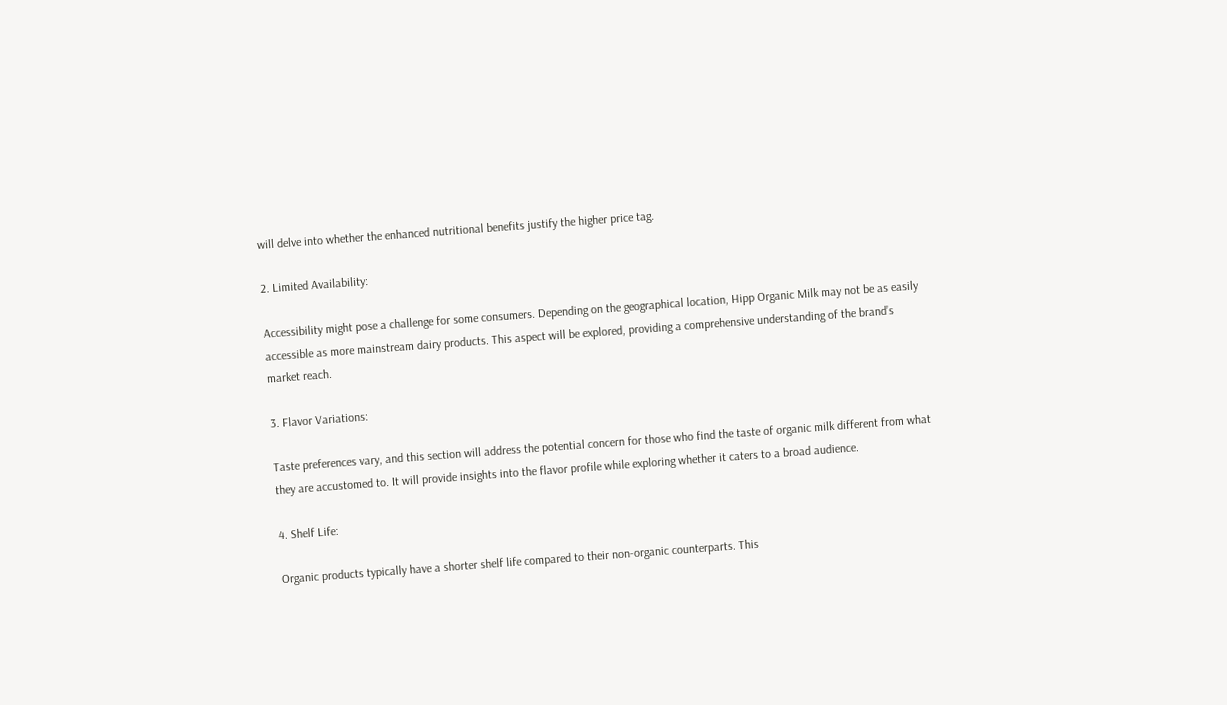will delve into whether the enhanced nutritional benefits justify the higher price tag.

2. Limited Availability:

Accessibility might pose a challenge for some consumers. Depending on the geographical location, Hipp Organic Milk may not be as easily accessible as more mainstream dairy products. This aspect will be explored, providing a comprehensive understanding of the brand’s market reach.

3. Flavor Variations:

Taste preferences vary, and this section will address the potential concern for those who find the taste of organic milk different from what they are accustomed to. It will provide insights into the flavor profile while exploring whether it caters to a broad audience.

4. Shelf Life:

Organic products typically have a shorter shelf life compared to their non-organic counterparts. This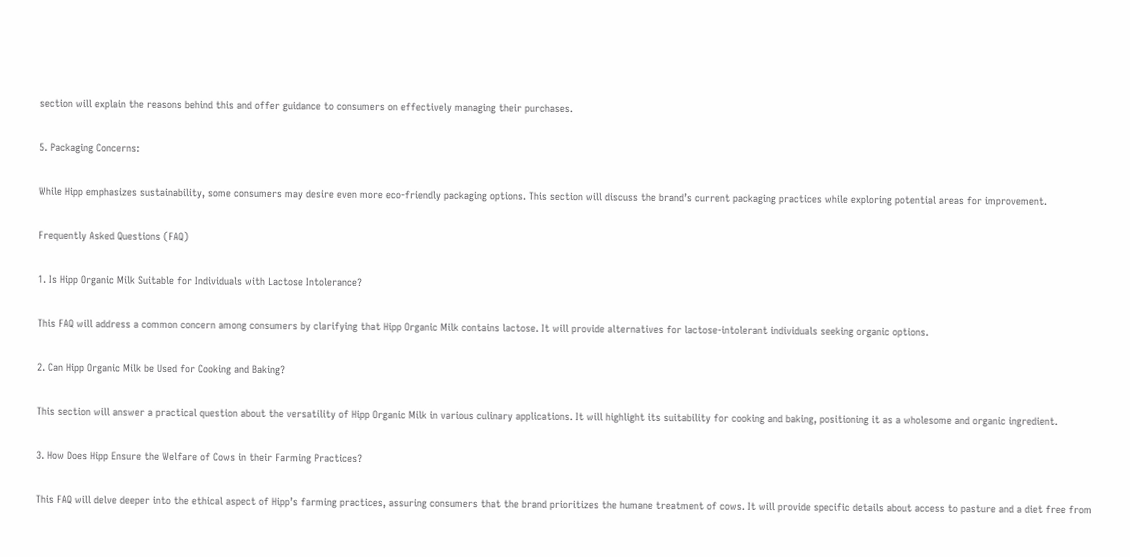section will explain the reasons behind this and offer guidance to consumers on effectively managing their purchases.

5. Packaging Concerns:

While Hipp emphasizes sustainability, some consumers may desire even more eco-friendly packaging options. This section will discuss the brand’s current packaging practices while exploring potential areas for improvement.

Frequently Asked Questions (FAQ)

1. Is Hipp Organic Milk Suitable for Individuals with Lactose Intolerance?

This FAQ will address a common concern among consumers by clarifying that Hipp Organic Milk contains lactose. It will provide alternatives for lactose-intolerant individuals seeking organic options.

2. Can Hipp Organic Milk be Used for Cooking and Baking?

This section will answer a practical question about the versatility of Hipp Organic Milk in various culinary applications. It will highlight its suitability for cooking and baking, positioning it as a wholesome and organic ingredient.

3. How Does Hipp Ensure the Welfare of Cows in their Farming Practices?

This FAQ will delve deeper into the ethical aspect of Hipp’s farming practices, assuring consumers that the brand prioritizes the humane treatment of cows. It will provide specific details about access to pasture and a diet free from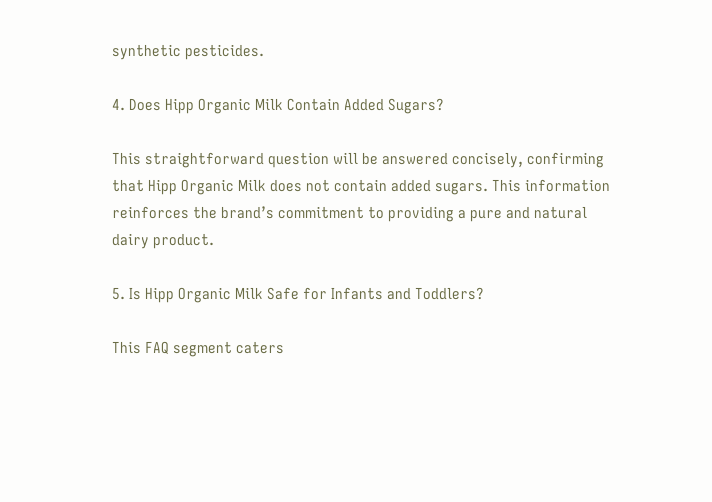synthetic pesticides.

4. Does Hipp Organic Milk Contain Added Sugars?

This straightforward question will be answered concisely, confirming that Hipp Organic Milk does not contain added sugars. This information reinforces the brand’s commitment to providing a pure and natural dairy product.

5. Is Hipp Organic Milk Safe for Infants and Toddlers?

This FAQ segment caters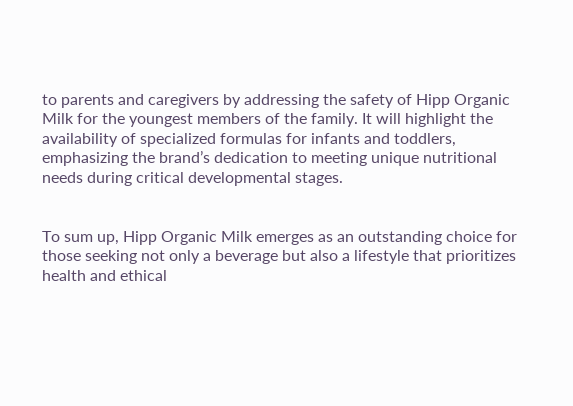to parents and caregivers by addressing the safety of Hipp Organic Milk for the youngest members of the family. It will highlight the availability of specialized formulas for infants and toddlers, emphasizing the brand’s dedication to meeting unique nutritional needs during critical developmental stages.


To sum up, Hipp Organic Milk emerges as an outstanding choice for those seeking not only a beverage but also a lifestyle that prioritizes health and ethical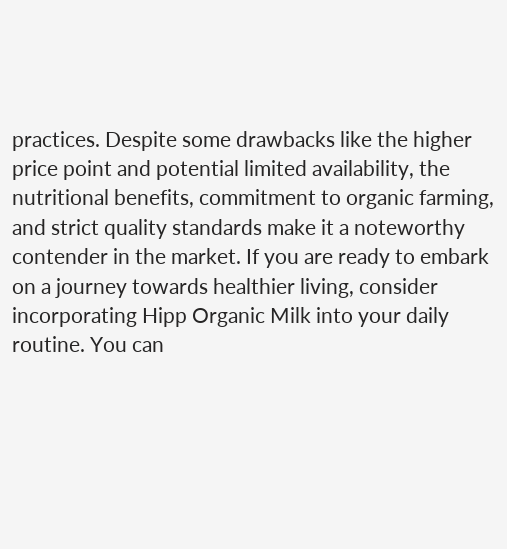practices. Despite some drawbacks like the higher price point and potential limited availability, the nutritional benefits, commitment to organic farming, and strict quality standards make it a noteworthy contender in the market. If you are ready to embark on a journey towards healthier living, consider incorporating Hipp Organic Milk into your daily routine. You can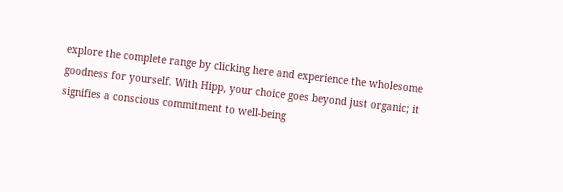explore the complete range by clicking here and experience the wholesome goodness for yourself. With Hipp, your choice goes beyond just organic; it signifies a conscious commitment to well-being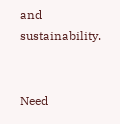and sustainability.


Need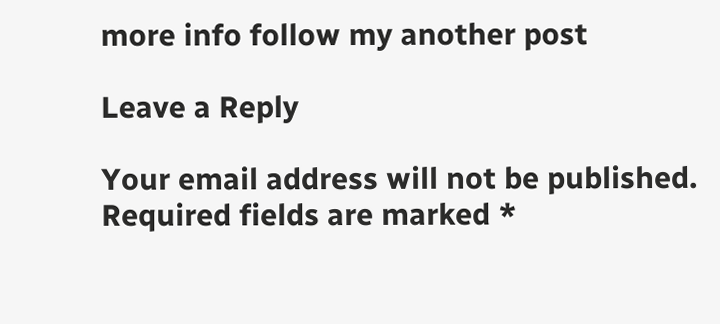more info follow my another post

Leave a Reply

Your email address will not be published. Required fields are marked *